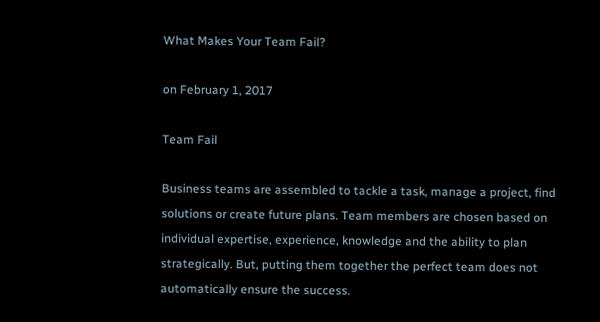What Makes Your Team Fail?

on February 1, 2017

Team Fail

Business teams are assembled to tackle a task, manage a project, find solutions or create future plans. Team members are chosen based on individual expertise, experience, knowledge and the ability to plan strategically. But, putting them together the perfect team does not automatically ensure the success.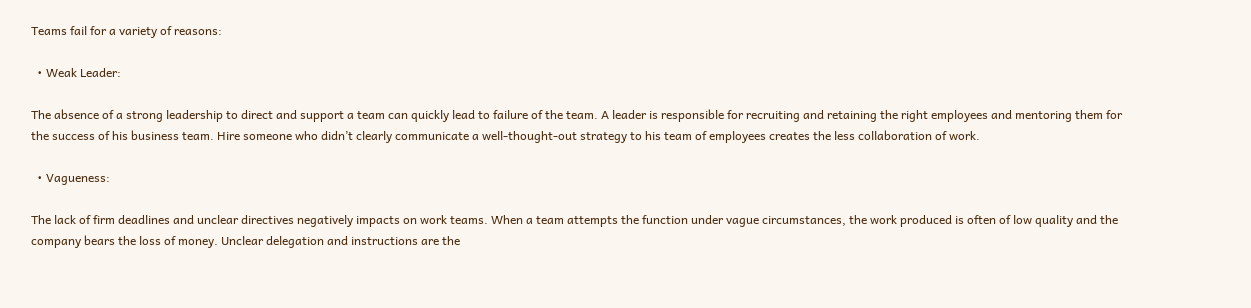Teams fail for a variety of reasons:

  • Weak Leader:

The absence of a strong leadership to direct and support a team can quickly lead to failure of the team. A leader is responsible for recruiting and retaining the right employees and mentoring them for the success of his business team. Hire someone who didn’t clearly communicate a well-thought-out strategy to his team of employees creates the less collaboration of work.

  • Vagueness:

The lack of firm deadlines and unclear directives negatively impacts on work teams. When a team attempts the function under vague circumstances, the work produced is often of low quality and the company bears the loss of money. Unclear delegation and instructions are the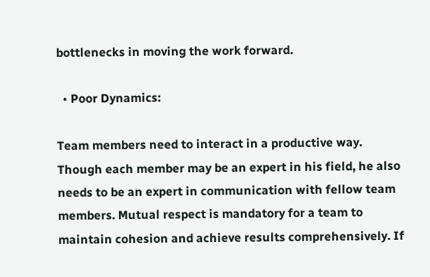bottlenecks in moving the work forward.

  • Poor Dynamics:

Team members need to interact in a productive way. Though each member may be an expert in his field, he also needs to be an expert in communication with fellow team members. Mutual respect is mandatory for a team to maintain cohesion and achieve results comprehensively. If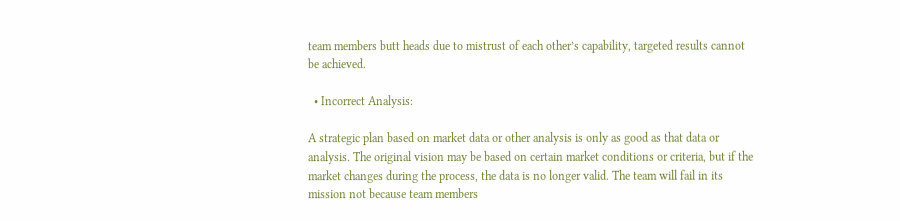team members butt heads due to mistrust of each other’s capability, targeted results cannot be achieved.

  • Incorrect Analysis:

A strategic plan based on market data or other analysis is only as good as that data or analysis. The original vision may be based on certain market conditions or criteria, but if the market changes during the process, the data is no longer valid. The team will fail in its mission not because team members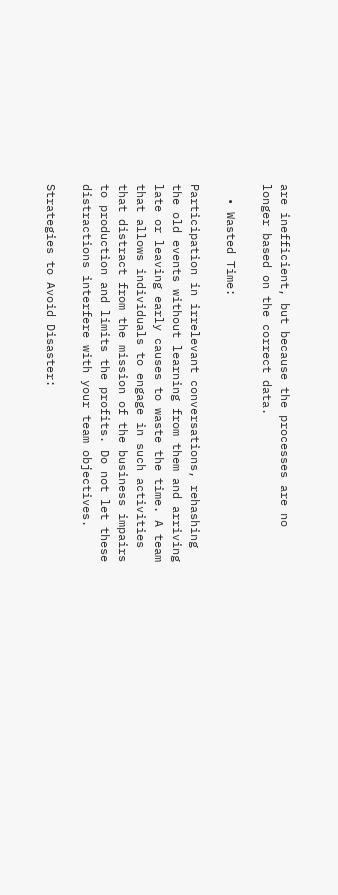are inefficient, but because the processes are no longer based on the correct data.

  • Wasted Time:

Participation in irrelevant conversations, rehashing the old events without learning from them and arriving late or leaving early causes to waste the time. A team that allows individuals to engage in such activities that distract from the mission of the business impairs to production and limits the profits. Do not let these distractions interfere with your team objectives.

Strategies to Avoid Disaster: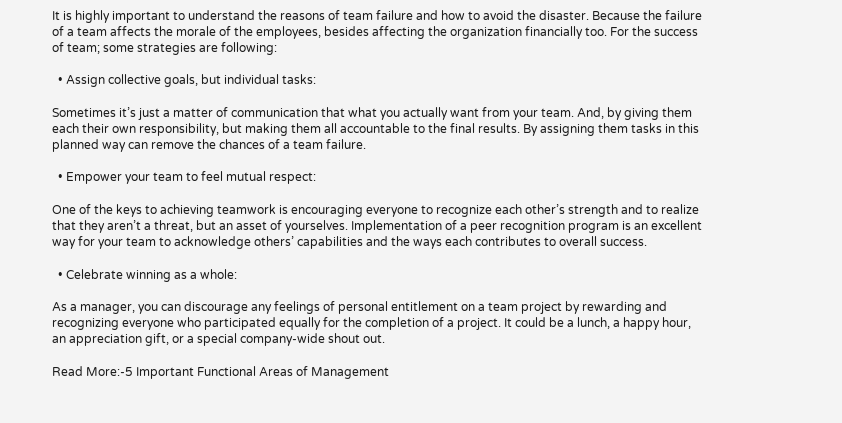It is highly important to understand the reasons of team failure and how to avoid the disaster. Because the failure of a team affects the morale of the employees, besides affecting the organization financially too. For the success of team; some strategies are following:

  • Assign collective goals, but individual tasks:

Sometimes it’s just a matter of communication that what you actually want from your team. And, by giving them each their own responsibility, but making them all accountable to the final results. By assigning them tasks in this planned way can remove the chances of a team failure.

  • Empower your team to feel mutual respect:

One of the keys to achieving teamwork is encouraging everyone to recognize each other’s strength and to realize that they aren’t a threat, but an asset of yourselves. Implementation of a peer recognition program is an excellent way for your team to acknowledge others’ capabilities and the ways each contributes to overall success.

  • Celebrate winning as a whole:

As a manager, you can discourage any feelings of personal entitlement on a team project by rewarding and recognizing everyone who participated equally for the completion of a project. It could be a lunch, a happy hour, an appreciation gift, or a special company-wide shout out.

Read More:-5 Important Functional Areas of Management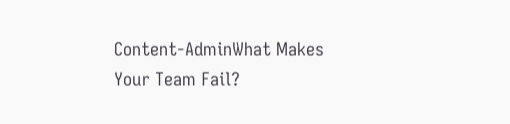Content-AdminWhat Makes Your Team Fail?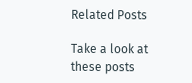Related Posts

Take a look at these posts